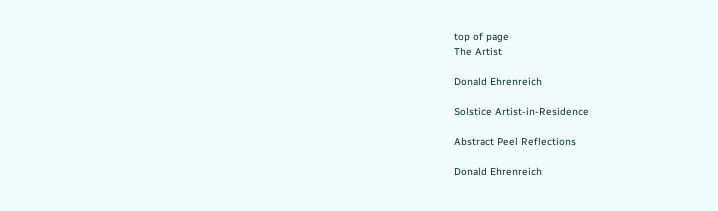top of page
The Artist

Donald Ehrenreich

Solstice Artist-in-Residence

Abstract Peel Reflections

Donald Ehrenreich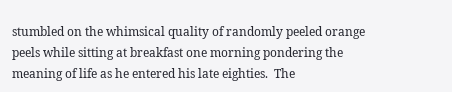stumbled on the whimsical quality of randomly peeled orange peels while sitting at breakfast one morning pondering the meaning of life as he entered his late eighties.  The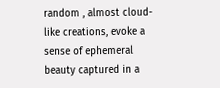random , almost cloud-like creations, evoke a sense of ephemeral beauty captured in a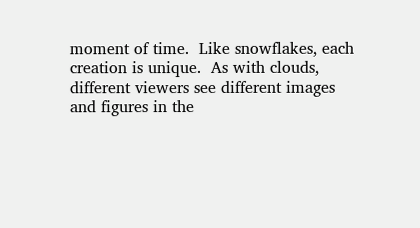moment of time.  Like snowflakes, each creation is unique.  As with clouds, different viewers see different images and figures in the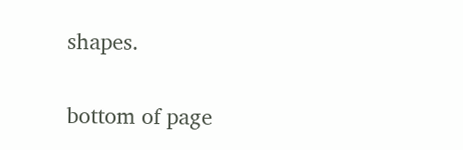shapes.

bottom of page